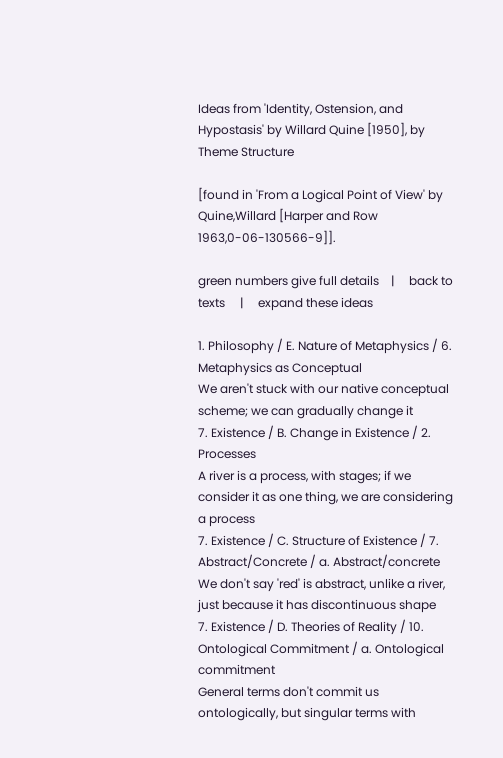Ideas from 'Identity, Ostension, and Hypostasis' by Willard Quine [1950], by Theme Structure

[found in 'From a Logical Point of View' by Quine,Willard [Harper and Row 1963,0-06-130566-9]].

green numbers give full details    |     back to texts     |     expand these ideas

1. Philosophy / E. Nature of Metaphysics / 6. Metaphysics as Conceptual
We aren't stuck with our native conceptual scheme; we can gradually change it
7. Existence / B. Change in Existence / 2. Processes
A river is a process, with stages; if we consider it as one thing, we are considering a process
7. Existence / C. Structure of Existence / 7. Abstract/Concrete / a. Abstract/concrete
We don't say 'red' is abstract, unlike a river, just because it has discontinuous shape
7. Existence / D. Theories of Reality / 10. Ontological Commitment / a. Ontological commitment
General terms don't commit us ontologically, but singular terms with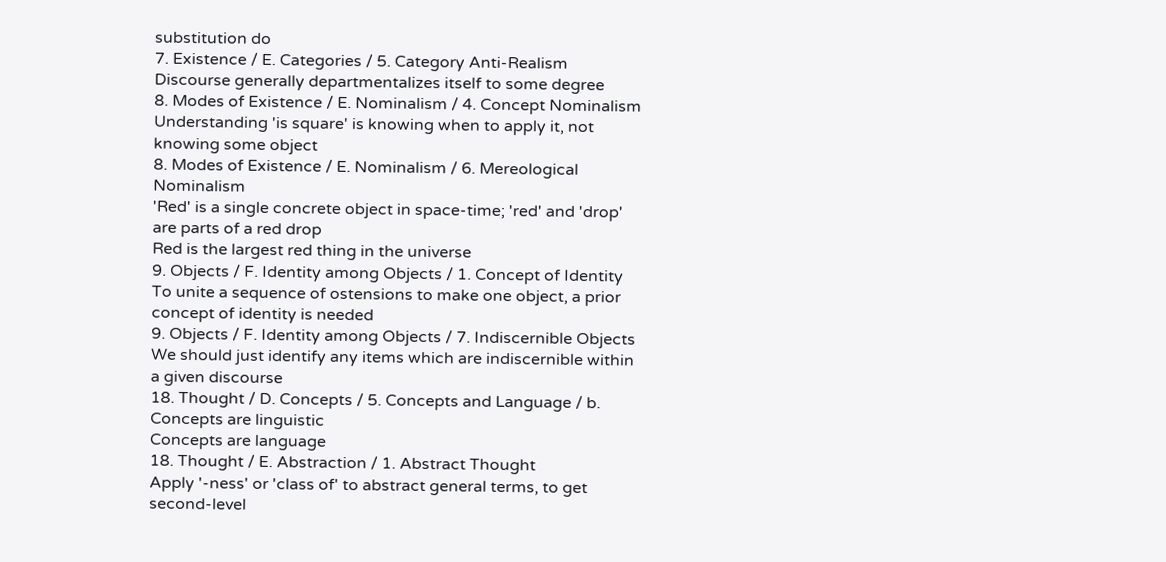substitution do
7. Existence / E. Categories / 5. Category Anti-Realism
Discourse generally departmentalizes itself to some degree
8. Modes of Existence / E. Nominalism / 4. Concept Nominalism
Understanding 'is square' is knowing when to apply it, not knowing some object
8. Modes of Existence / E. Nominalism / 6. Mereological Nominalism
'Red' is a single concrete object in space-time; 'red' and 'drop' are parts of a red drop
Red is the largest red thing in the universe
9. Objects / F. Identity among Objects / 1. Concept of Identity
To unite a sequence of ostensions to make one object, a prior concept of identity is needed
9. Objects / F. Identity among Objects / 7. Indiscernible Objects
We should just identify any items which are indiscernible within a given discourse
18. Thought / D. Concepts / 5. Concepts and Language / b. Concepts are linguistic
Concepts are language
18. Thought / E. Abstraction / 1. Abstract Thought
Apply '-ness' or 'class of' to abstract general terms, to get second-level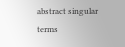abstract singular terms